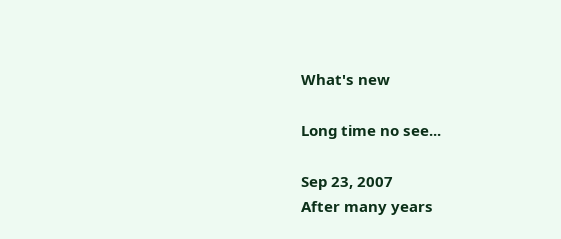What's new

Long time no see...

Sep 23, 2007
After many years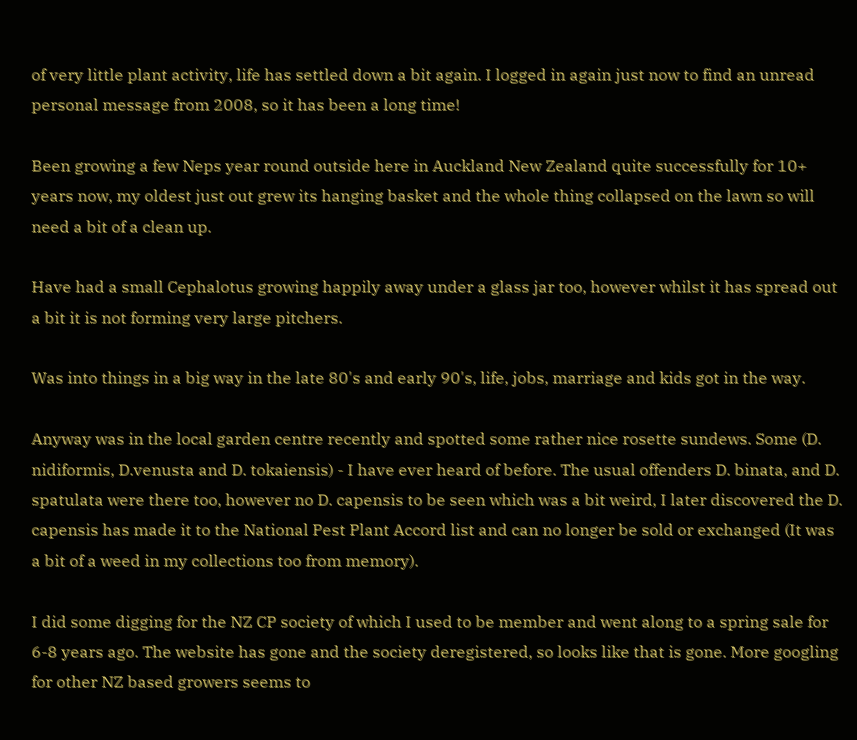of very little plant activity, life has settled down a bit again. I logged in again just now to find an unread personal message from 2008, so it has been a long time!

Been growing a few Neps year round outside here in Auckland New Zealand quite successfully for 10+ years now, my oldest just out grew its hanging basket and the whole thing collapsed on the lawn so will need a bit of a clean up.

Have had a small Cephalotus growing happily away under a glass jar too, however whilst it has spread out a bit it is not forming very large pitchers.

Was into things in a big way in the late 80's and early 90's, life, jobs, marriage and kids got in the way.

Anyway was in the local garden centre recently and spotted some rather nice rosette sundews. Some (D. nidiformis, D.venusta and D. tokaiensis) - I have ever heard of before. The usual offenders D. binata, and D. spatulata were there too, however no D. capensis to be seen which was a bit weird, I later discovered the D. capensis has made it to the National Pest Plant Accord list and can no longer be sold or exchanged (It was a bit of a weed in my collections too from memory).

I did some digging for the NZ CP society of which I used to be member and went along to a spring sale for 6-8 years ago. The website has gone and the society deregistered, so looks like that is gone. More googling for other NZ based growers seems to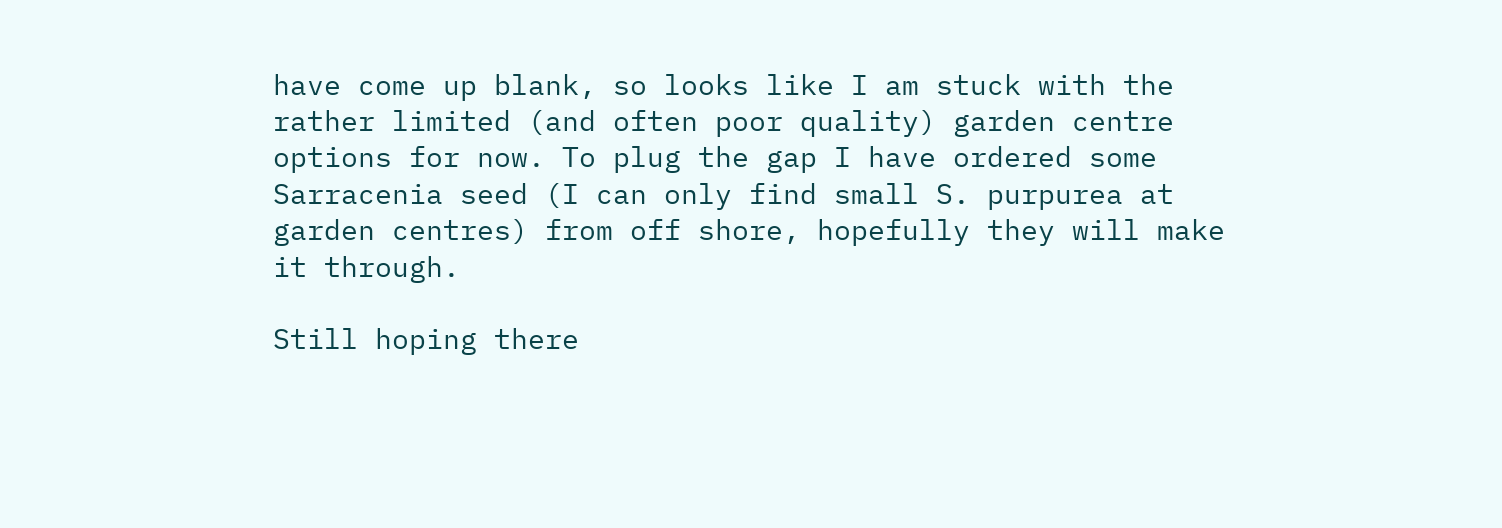have come up blank, so looks like I am stuck with the rather limited (and often poor quality) garden centre options for now. To plug the gap I have ordered some Sarracenia seed (I can only find small S. purpurea at garden centres) from off shore, hopefully they will make it through.

Still hoping there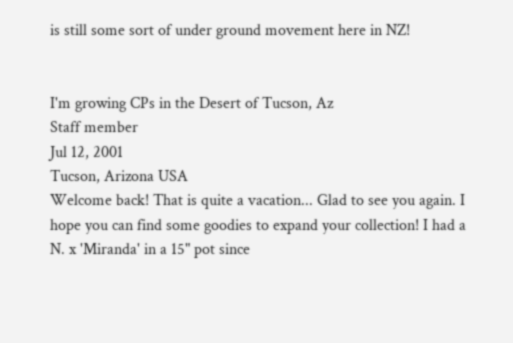is still some sort of under ground movement here in NZ!


I'm growing CPs in the Desert of Tucson, Az
Staff member
Jul 12, 2001
Tucson, Arizona USA
Welcome back! That is quite a vacation... Glad to see you again. I hope you can find some goodies to expand your collection! I had a N. x 'Miranda' in a 15" pot since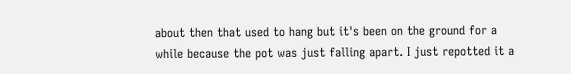about then that used to hang but it's been on the ground for a while because the pot was just falling apart. I just repotted it a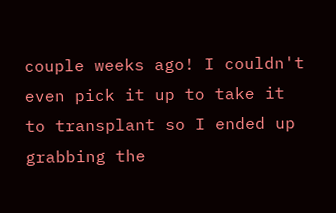couple weeks ago! I couldn't even pick it up to take it to transplant so I ended up grabbing the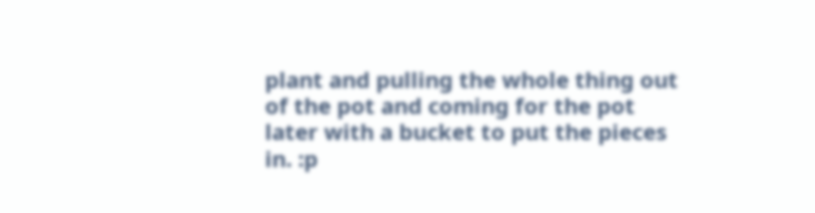plant and pulling the whole thing out of the pot and coming for the pot later with a bucket to put the pieces in. :p